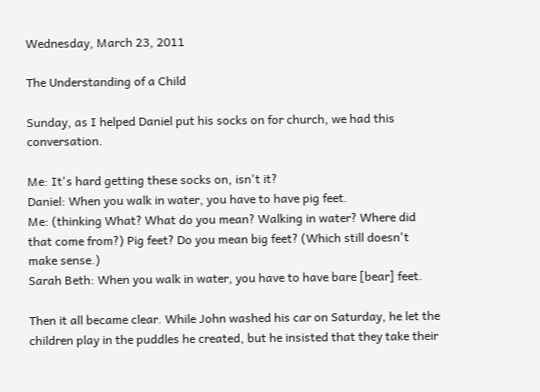Wednesday, March 23, 2011

The Understanding of a Child

Sunday, as I helped Daniel put his socks on for church, we had this conversation.

Me: It's hard getting these socks on, isn't it?
Daniel: When you walk in water, you have to have pig feet.
Me: (thinking What? What do you mean? Walking in water? Where did that come from?) Pig feet? Do you mean big feet? (Which still doesn't make sense.)
Sarah Beth: When you walk in water, you have to have bare [bear] feet.

Then it all became clear. While John washed his car on Saturday, he let the children play in the puddles he created, but he insisted that they take their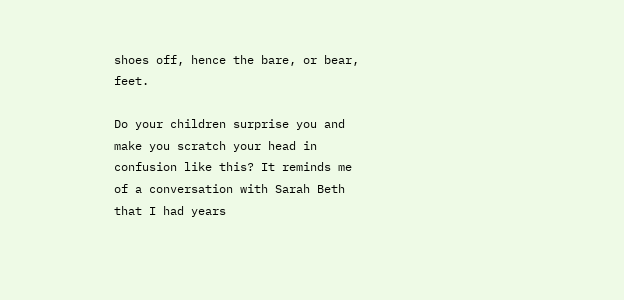shoes off, hence the bare, or bear, feet.

Do your children surprise you and make you scratch your head in confusion like this? It reminds me of a conversation with Sarah Beth that I had years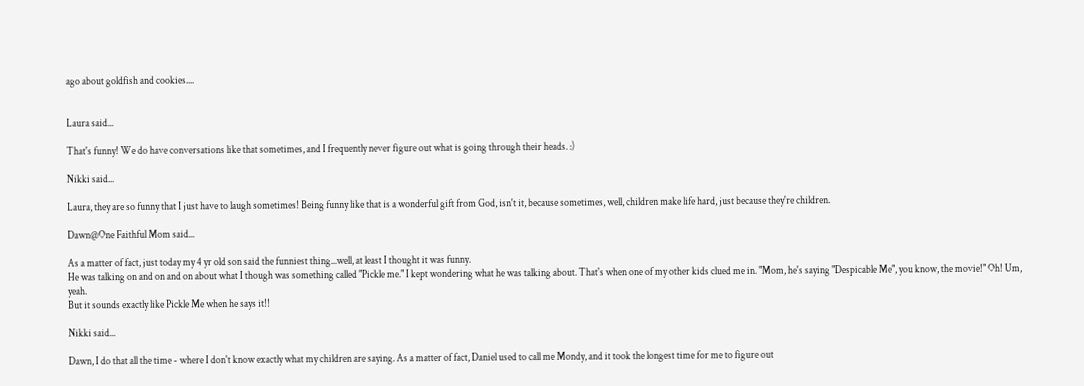ago about goldfish and cookies....


Laura said...

That's funny! We do have conversations like that sometimes, and I frequently never figure out what is going through their heads. :)

Nikki said...

Laura, they are so funny that I just have to laugh sometimes! Being funny like that is a wonderful gift from God, isn't it, because sometimes, well, children make life hard, just because they're children.

Dawn@One Faithful Mom said...

As a matter of fact, just today my 4 yr old son said the funniest thing...well, at least I thought it was funny.
He was talking on and on and on about what I though was something called "Pickle me." I kept wondering what he was talking about. That's when one of my other kids clued me in. "Mom, he's saying "Despicable Me", you know, the movie!" Oh! Um, yeah.
But it sounds exactly like Pickle Me when he says it!!

Nikki said...

Dawn, I do that all the time - where I don't know exactly what my children are saying. As a matter of fact, Daniel used to call me Mondy, and it took the longest time for me to figure out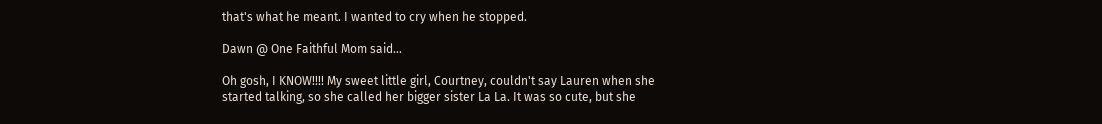that's what he meant. I wanted to cry when he stopped.

Dawn @ One Faithful Mom said...

Oh gosh, I KNOW!!!! My sweet little girl, Courtney, couldn't say Lauren when she started talking, so she called her bigger sister La La. It was so cute, but she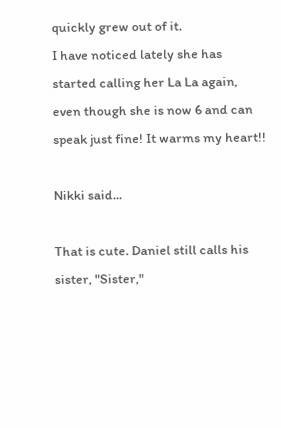quickly grew out of it.
I have noticed lately she has started calling her La La again, even though she is now 6 and can speak just fine! It warms my heart!!

Nikki said...

That is cute. Daniel still calls his sister, "Sister,"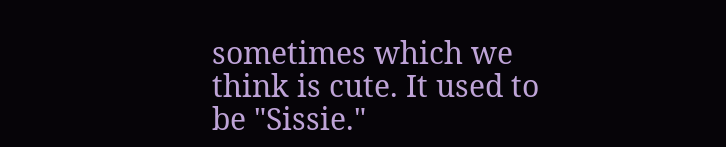sometimes which we think is cute. It used to be "Sissie."